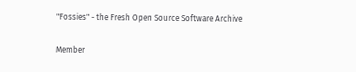"Fossies" - the Fresh Open Source Software Archive

Member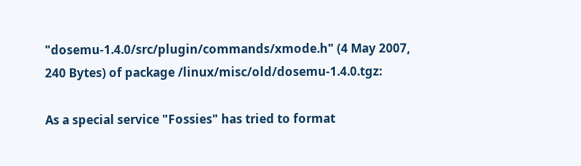"dosemu-1.4.0/src/plugin/commands/xmode.h" (4 May 2007, 240 Bytes) of package /linux/misc/old/dosemu-1.4.0.tgz:

As a special service "Fossies" has tried to format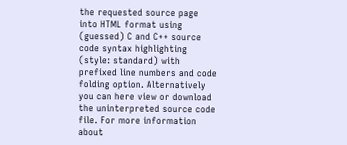the requested source page into HTML format using (guessed) C and C++ source code syntax highlighting (style: standard) with prefixed line numbers and code folding option. Alternatively you can here view or download the uninterpreted source code file. For more information about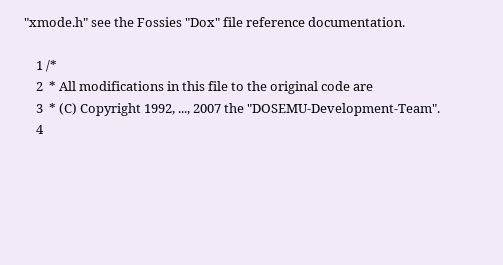"xmode.h" see the Fossies "Dox" file reference documentation.

    1 /*
    2  * All modifications in this file to the original code are
    3  * (C) Copyright 1992, ..., 2007 the "DOSEMU-Development-Team".
    4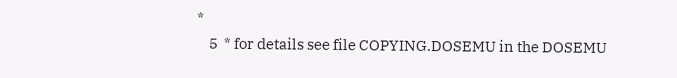*
    5  * for details see file COPYING.DOSEMU in the DOSEMU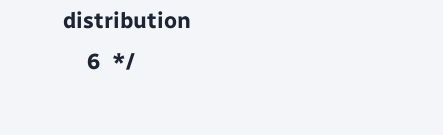distribution
    6  */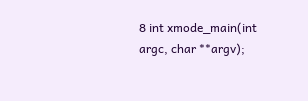8 int xmode_main(int argc, char **argv);